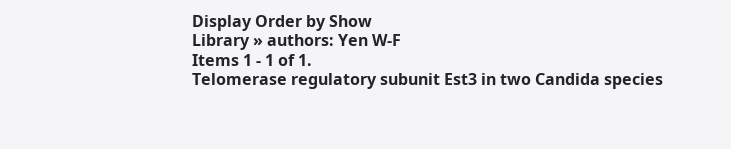Display Order by Show
Library » authors: Yen W-F
Items 1 - 1 of 1.
Telomerase regulatory subunit Est3 in two Candida species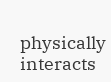physically interacts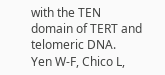with the TEN domain of TERT and telomeric DNA.
Yen W-F, Chico L,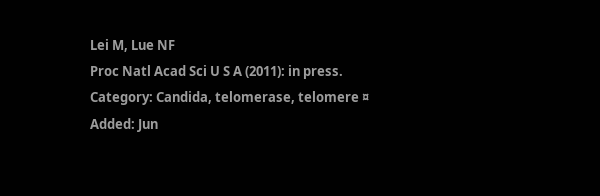Lei M, Lue NF
Proc Natl Acad Sci U S A (2011): in press.
Category: Candida, telomerase, telomere ¤ Added: Jun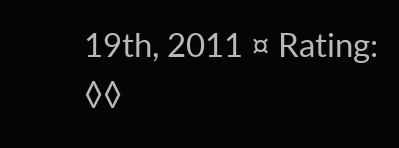19th, 2011 ¤ Rating: ◊◊